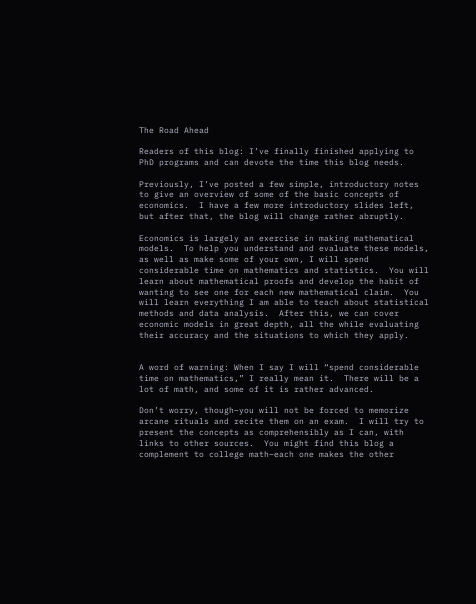The Road Ahead

Readers of this blog: I’ve finally finished applying to PhD programs and can devote the time this blog needs.

Previously, I’ve posted a few simple, introductory notes to give an overview of some of the basic concepts of economics.  I have a few more introductory slides left, but after that, the blog will change rather abruptly.

Economics is largely an exercise in making mathematical models.  To help you understand and evaluate these models, as well as make some of your own, I will spend considerable time on mathematics and statistics.  You will learn about mathematical proofs and develop the habit of wanting to see one for each new mathematical claim.  You will learn everything I am able to teach about statistical methods and data analysis.  After this, we can cover economic models in great depth, all the while evaluating their accuracy and the situations to which they apply.


A word of warning: When I say I will “spend considerable time on mathematics,” I really mean it.  There will be a lot of math, and some of it is rather advanced.

Don’t worry, though–you will not be forced to memorize arcane rituals and recite them on an exam.  I will try to present the concepts as comprehensibly as I can, with links to other sources.  You might find this blog a complement to college math–each one makes the other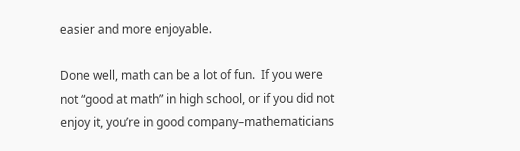easier and more enjoyable.

Done well, math can be a lot of fun.  If you were not “good at math” in high school, or if you did not enjoy it, you’re in good company–mathematicians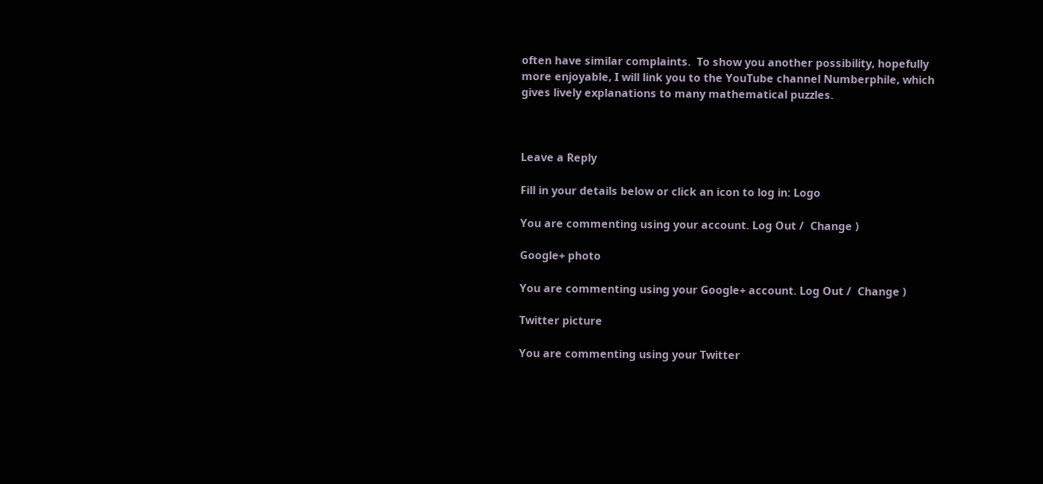often have similar complaints.  To show you another possibility, hopefully more enjoyable, I will link you to the YouTube channel Numberphile, which gives lively explanations to many mathematical puzzles.



Leave a Reply

Fill in your details below or click an icon to log in: Logo

You are commenting using your account. Log Out /  Change )

Google+ photo

You are commenting using your Google+ account. Log Out /  Change )

Twitter picture

You are commenting using your Twitter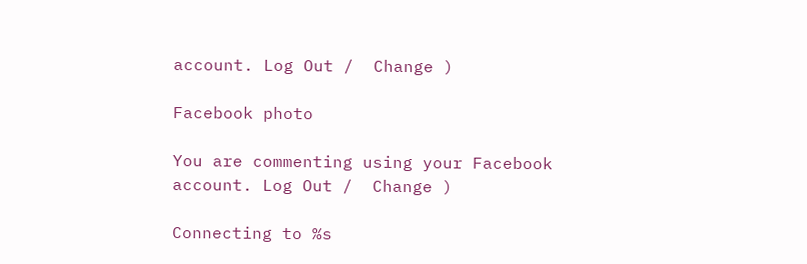account. Log Out /  Change )

Facebook photo

You are commenting using your Facebook account. Log Out /  Change )

Connecting to %s